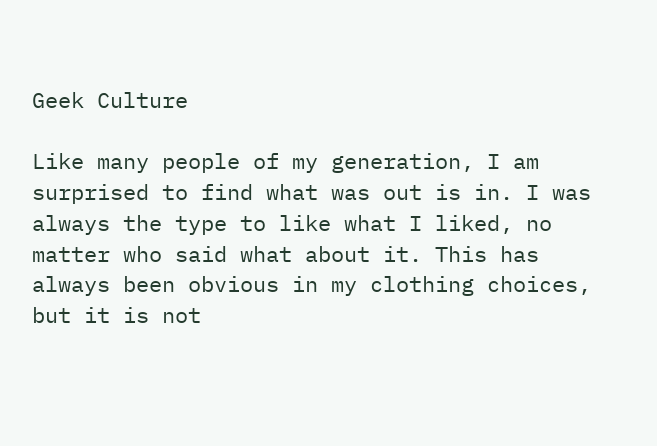Geek Culture

Like many people of my generation, I am surprised to find what was out is in. I was always the type to like what I liked, no matter who said what about it. This has always been obvious in my clothing choices, but it is not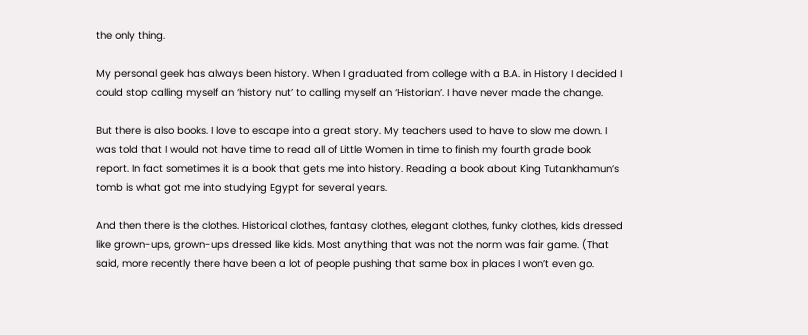the only thing.

My personal geek has always been history. When I graduated from college with a B.A. in History I decided I could stop calling myself an ‘history nut’ to calling myself an ‘Historian’. I have never made the change.

But there is also books. I love to escape into a great story. My teachers used to have to slow me down. I was told that I would not have time to read all of Little Women in time to finish my fourth grade book report. In fact sometimes it is a book that gets me into history. Reading a book about King Tutankhamun’s tomb is what got me into studying Egypt for several years.

And then there is the clothes. Historical clothes, fantasy clothes, elegant clothes, funky clothes, kids dressed like grown-ups, grown-ups dressed like kids. Most anything that was not the norm was fair game. (That said, more recently there have been a lot of people pushing that same box in places I won’t even go.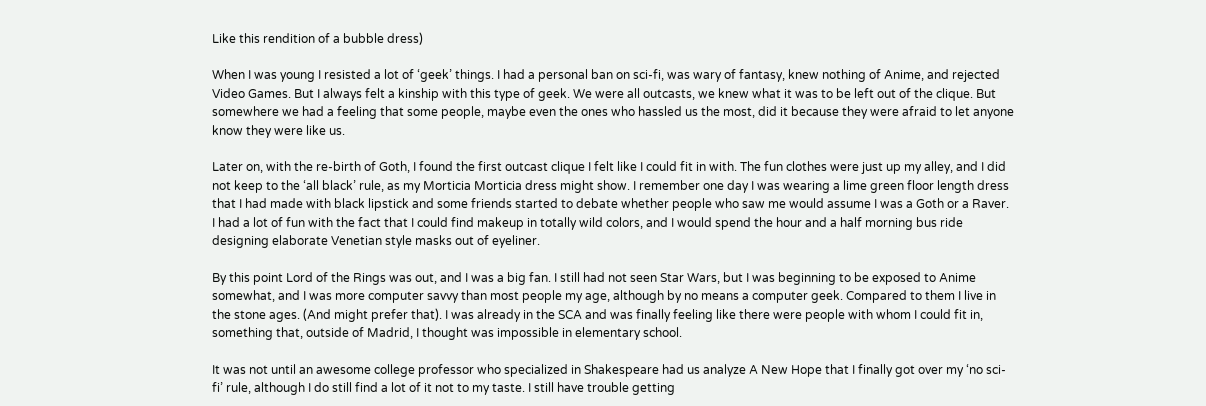Like this rendition of a bubble dress)

When I was young I resisted a lot of ‘geek’ things. I had a personal ban on sci-fi, was wary of fantasy, knew nothing of Anime, and rejected Video Games. But I always felt a kinship with this type of geek. We were all outcasts, we knew what it was to be left out of the clique. But somewhere we had a feeling that some people, maybe even the ones who hassled us the most, did it because they were afraid to let anyone know they were like us.

Later on, with the re-birth of Goth, I found the first outcast clique I felt like I could fit in with. The fun clothes were just up my alley, and I did not keep to the ‘all black’ rule, as my Morticia Morticia dress might show. I remember one day I was wearing a lime green floor length dress that I had made with black lipstick and some friends started to debate whether people who saw me would assume I was a Goth or a Raver. I had a lot of fun with the fact that I could find makeup in totally wild colors, and I would spend the hour and a half morning bus ride designing elaborate Venetian style masks out of eyeliner.

By this point Lord of the Rings was out, and I was a big fan. I still had not seen Star Wars, but I was beginning to be exposed to Anime somewhat, and I was more computer savvy than most people my age, although by no means a computer geek. Compared to them I live in the stone ages. (And might prefer that). I was already in the SCA and was finally feeling like there were people with whom I could fit in, something that, outside of Madrid, I thought was impossible in elementary school.

It was not until an awesome college professor who specialized in Shakespeare had us analyze A New Hope that I finally got over my ‘no sci-fi’ rule, although I do still find a lot of it not to my taste. I still have trouble getting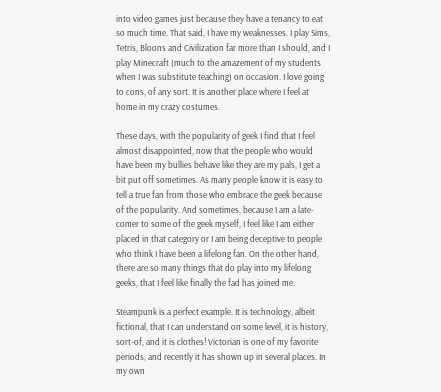into video games just because they have a tenancy to eat so much time. That said, I have my weaknesses. I play Sims, Tetris, Bloons and Civilization far more than I should, and I play Minecraft (much to the amazement of my students when I was substitute teaching) on occasion. I love going to cons, of any sort. It is another place where I feel at home in my crazy costumes.

These days, with the popularity of geek I find that I feel almost disappointed, now that the people who would have been my bullies behave like they are my pals, I get a bit put off sometimes. As many people know it is easy to tell a true fan from those who embrace the geek because of the popularity. And sometimes, because I am a late-comer to some of the geek myself, I feel like I am either placed in that category or I am being deceptive to people who think I have been a lifelong fan. On the other hand, there are so many things that do play into my lifelong geeks, that I feel like finally the fad has joined me.

Steampunk is a perfect example. It is technology, albeit fictional, that I can understand on some level, it is history, sort-of, and it is clothes! Victorian is one of my favorite periods, and recently it has shown up in several places. In my own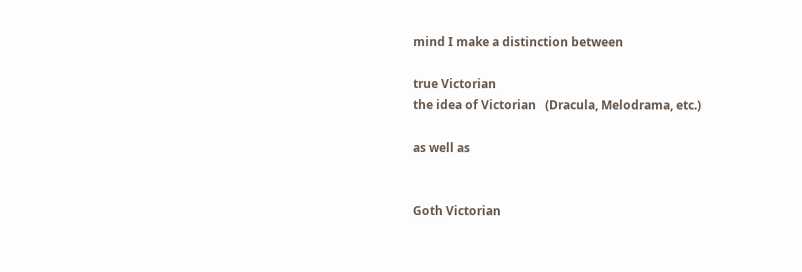mind I make a distinction between

true Victorian
the idea of Victorian   (Dracula, Melodrama, etc.)

as well as


Goth Victorian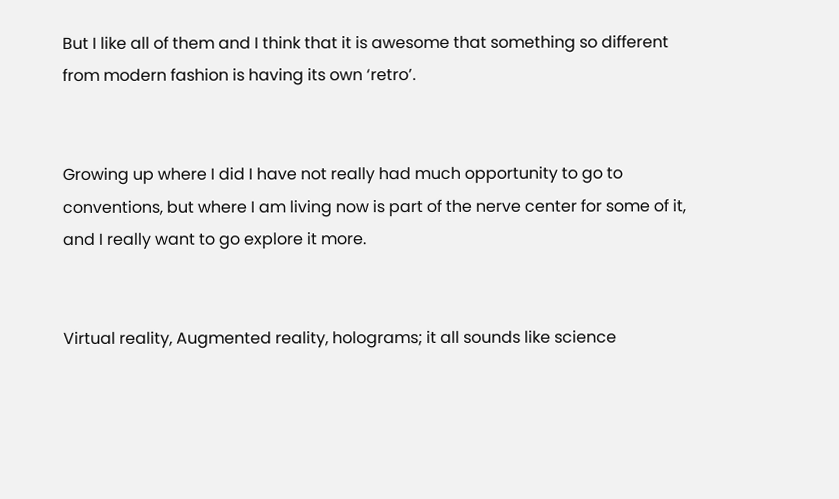But I like all of them and I think that it is awesome that something so different from modern fashion is having its own ‘retro’.


Growing up where I did I have not really had much opportunity to go to conventions, but where I am living now is part of the nerve center for some of it, and I really want to go explore it more.


Virtual reality, Augmented reality, holograms; it all sounds like science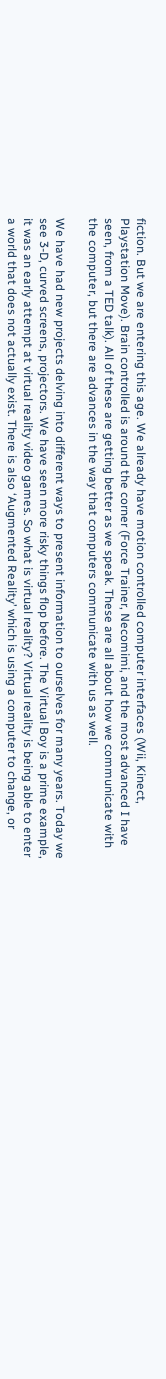fiction. But we are entering this age. We already have motion controlled computer interfaces (Wii, Kinect, Playstation Move). Brain controlled is around the corner (Force Trainer, Necomimi, and the most advanced I have seen, from a TED talk). All of these are getting better as we speak. These are all about how we communicate with the computer, but there are advances in the way that computers communicate with us as well.

We have had new projects delving into different ways to present information to ourselves for many years. Today we see 3-D, curved screens, projectors. We have seen more risky things flop before. The Virtual Boy is a prime example, it was an early attempt at virtual reality video games. So what is virtual reality? Virtual reality is being able to enter a world that does not actually exist. There is also ‘Augmented Reality’ which is using a computer to change, or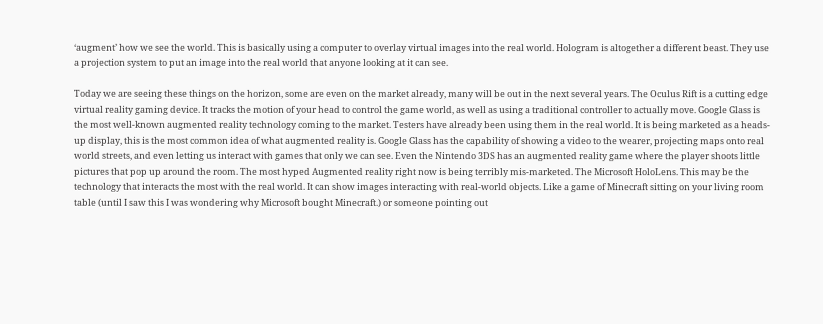‘augment’ how we see the world. This is basically using a computer to overlay virtual images into the real world. Hologram is altogether a different beast. They use a projection system to put an image into the real world that anyone looking at it can see.

Today we are seeing these things on the horizon, some are even on the market already, many will be out in the next several years. The Oculus Rift is a cutting edge virtual reality gaming device. It tracks the motion of your head to control the game world, as well as using a traditional controller to actually move. Google Glass is the most well-known augmented reality technology coming to the market. Testers have already been using them in the real world. It is being marketed as a heads-up display, this is the most common idea of what augmented reality is. Google Glass has the capability of showing a video to the wearer, projecting maps onto real world streets, and even letting us interact with games that only we can see. Even the Nintendo 3DS has an augmented reality game where the player shoots little pictures that pop up around the room. The most hyped Augmented reality right now is being terribly mis-marketed. The Microsoft HoloLens. This may be the technology that interacts the most with the real world. It can show images interacting with real-world objects. Like a game of Minecraft sitting on your living room table (until I saw this I was wondering why Microsoft bought Minecraft.) or someone pointing out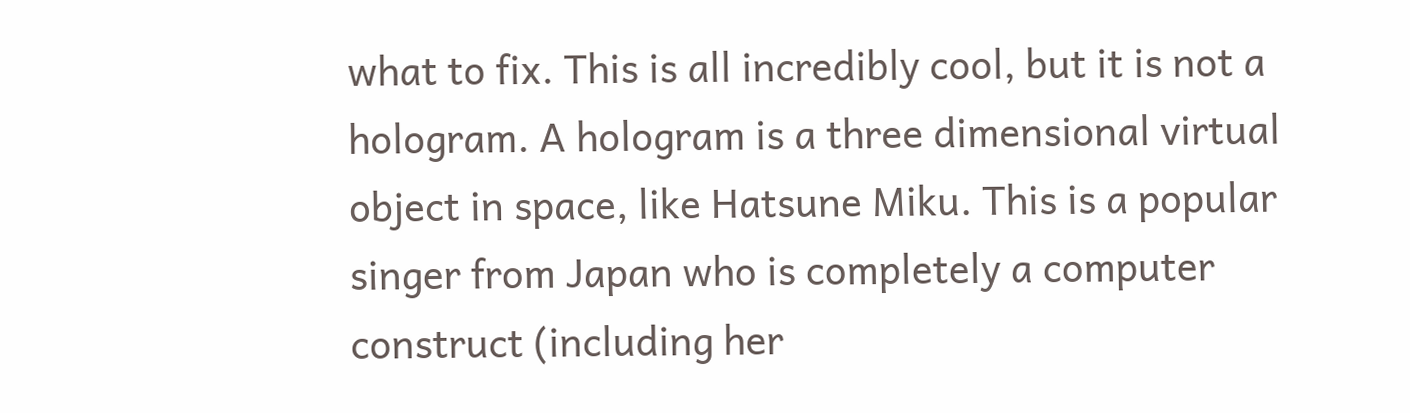what to fix. This is all incredibly cool, but it is not a hologram. A hologram is a three dimensional virtual object in space, like Hatsune Miku. This is a popular singer from Japan who is completely a computer construct (including her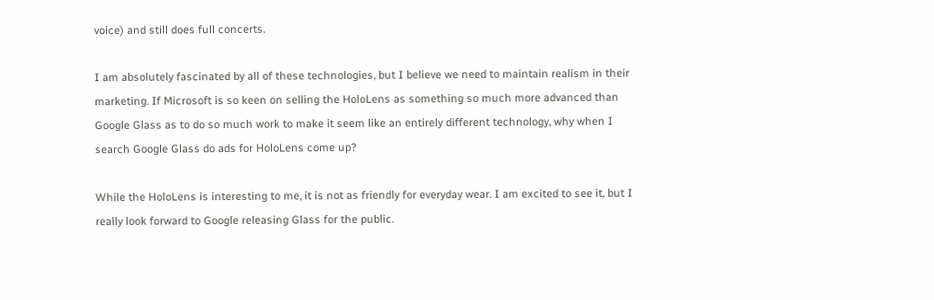voice) and still does full concerts.

I am absolutely fascinated by all of these technologies, but I believe we need to maintain realism in their marketing. If Microsoft is so keen on selling the HoloLens as something so much more advanced than Google Glass as to do so much work to make it seem like an entirely different technology, why when I search Google Glass do ads for HoloLens come up?

While the HoloLens is interesting to me, it is not as friendly for everyday wear. I am excited to see it, but I really look forward to Google releasing Glass for the public.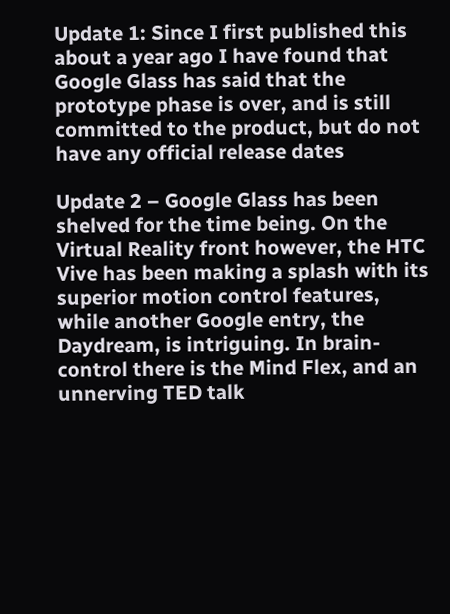Update 1: Since I first published this about a year ago I have found that Google Glass has said that the prototype phase is over, and is still committed to the product, but do not have any official release dates

Update 2 – Google Glass has been shelved for the time being. On the Virtual Reality front however, the HTC Vive has been making a splash with its superior motion control features, while another Google entry, the Daydream, is intriguing. In brain-control there is the Mind Flex, and an unnerving TED talk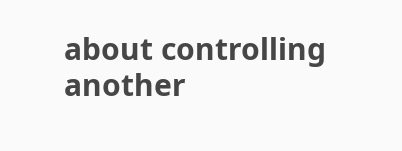about controlling another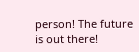person! The future is out there!